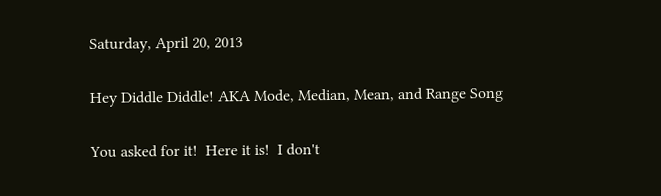Saturday, April 20, 2013

Hey Diddle Diddle! AKA Mode, Median, Mean, and Range Song

You asked for it!  Here it is!  I don't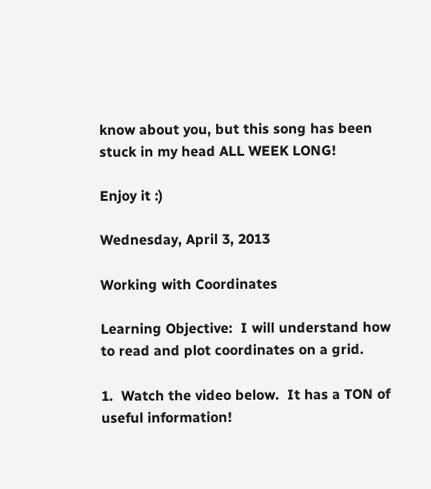know about you, but this song has been stuck in my head ALL WEEK LONG!

Enjoy it :)

Wednesday, April 3, 2013

Working with Coordinates

Learning Objective:  I will understand how to read and plot coordinates on a grid.

1.  Watch the video below.  It has a TON of useful information!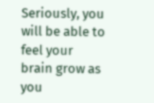Seriously, you will be able to feel your brain grow as you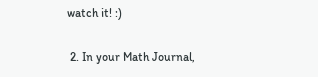watch it! :)

 2. In your Math Journal,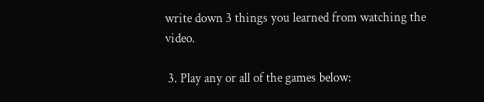write down 3 things you learned from watching the video.

 3. Play any or all of the games below: